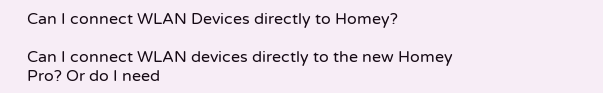Can I connect WLAN Devices directly to Homey?

Can I connect WLAN devices directly to the new Homey Pro? Or do I need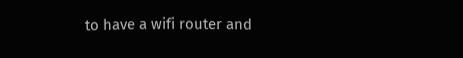to have a wifi router and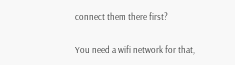connect them there first?

You need a wifi network for that,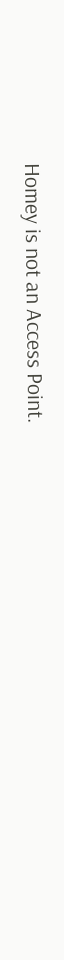Homey is not an Access Point.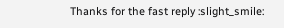Thanks for the fast reply :slight_smile: